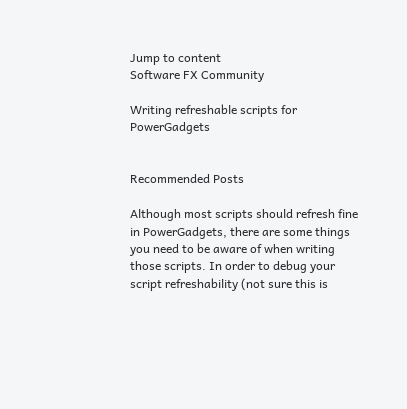Jump to content
Software FX Community

Writing refreshable scripts for PowerGadgets


Recommended Posts

Although most scripts should refresh fine in PowerGadgets, there are some things you need to be aware of when writing those scripts. In order to debug your script refreshability (not sure this is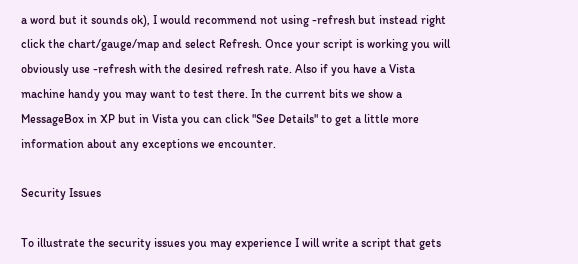a word but it sounds ok), I would recommend not using -refresh but instead right click the chart/gauge/map and select Refresh. Once your script is working you will obviously use -refresh with the desired refresh rate. Also if you have a Vista machine handy you may want to test there. In the current bits we show a MessageBox in XP but in Vista you can click "See Details" to get a little more information about any exceptions we encounter.

Security Issues

To illustrate the security issues you may experience I will write a script that gets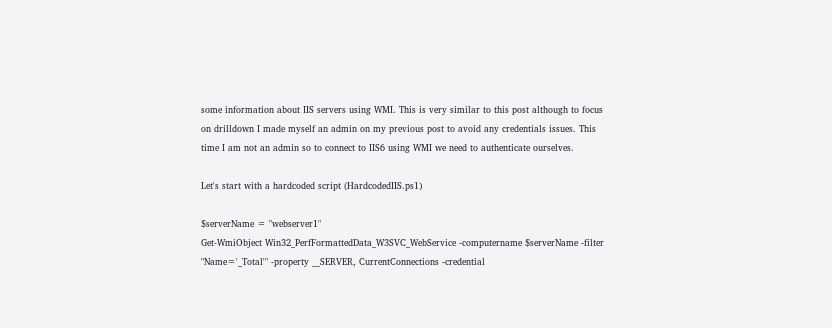some information about IIS servers using WMI. This is very similar to this post although to focus on drilldown I made myself an admin on my previous post to avoid any credentials issues. This time I am not an admin so to connect to IIS6 using WMI we need to authenticate ourselves.

Let's start with a hardcoded script (HardcodedIIS.ps1)

$serverName = "webserver1"
Get-WmiObject Win32_PerfFormattedData_W3SVC_WebService -computername $serverName -filter "Name='_Total'" -property __SERVER, CurrentConnections -credential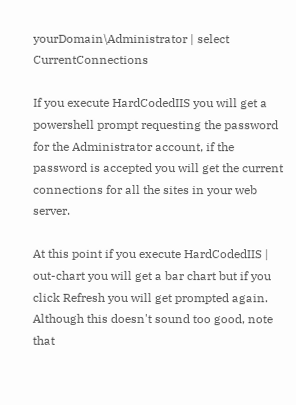yourDomain\Administrator | select CurrentConnections

If you execute HardCodedIIS you will get a powershell prompt requesting the password for the Administrator account, if the password is accepted you will get the current connections for all the sites in your web server.

At this point if you execute HardCodedIIS | out-chart you will get a bar chart but if you click Refresh you will get prompted again. Although this doesn't sound too good, note that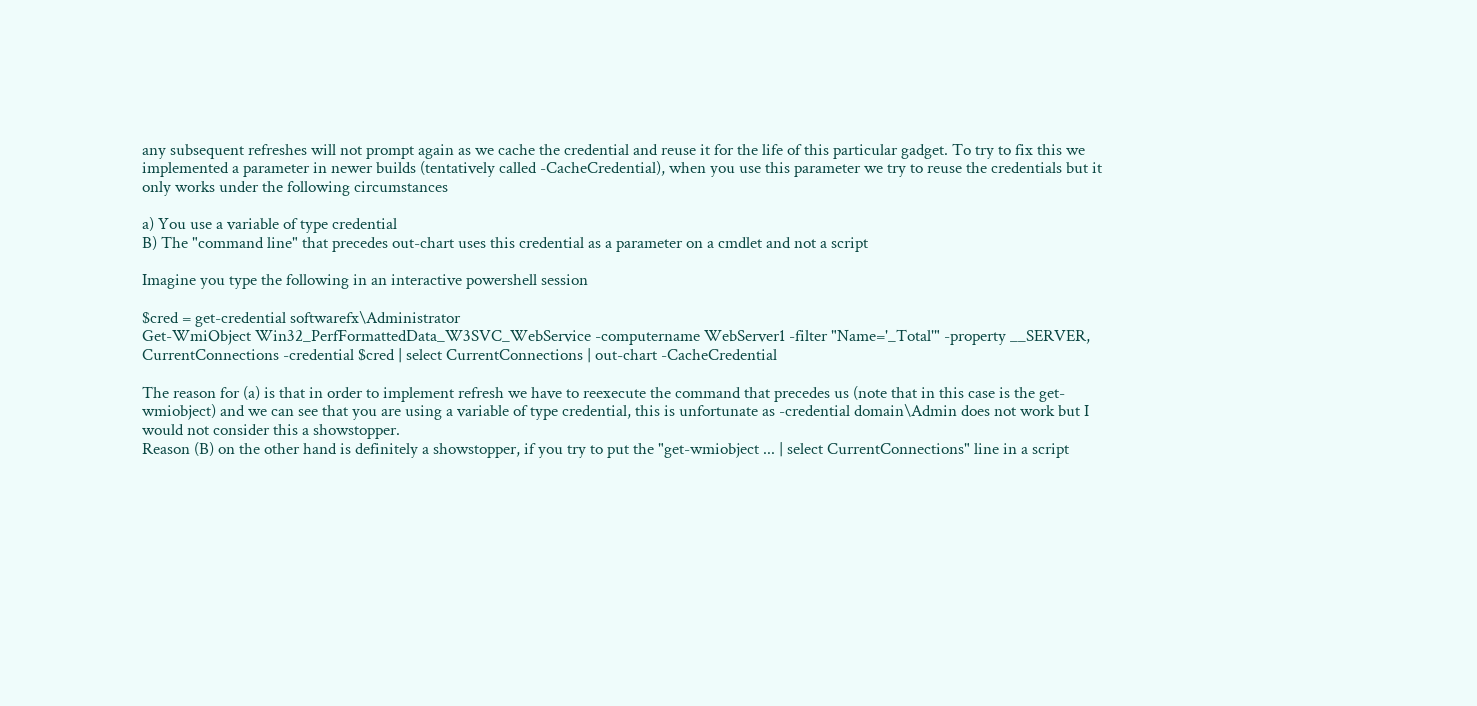any subsequent refreshes will not prompt again as we cache the credential and reuse it for the life of this particular gadget. To try to fix this we implemented a parameter in newer builds (tentatively called -CacheCredential), when you use this parameter we try to reuse the credentials but it only works under the following circumstances

a) You use a variable of type credential
B) The "command line" that precedes out-chart uses this credential as a parameter on a cmdlet and not a script

Imagine you type the following in an interactive powershell session

$cred = get-credential softwarefx\Administrator
Get-WmiObject Win32_PerfFormattedData_W3SVC_WebService -computername WebServer1 -filter "Name='_Total'" -property __SERVER, CurrentConnections -credential $cred | select CurrentConnections | out-chart -CacheCredential

The reason for (a) is that in order to implement refresh we have to reexecute the command that precedes us (note that in this case is the get-wmiobject) and we can see that you are using a variable of type credential, this is unfortunate as -credential domain\Admin does not work but I would not consider this a showstopper.
Reason (B) on the other hand is definitely a showstopper, if you try to put the "get-wmiobject ... | select CurrentConnections" line in a script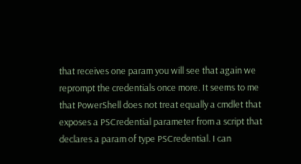that receives one param you will see that again we reprompt the credentials once more. It seems to me that PowerShell does not treat equally a cmdlet that exposes a PSCredential parameter from a script that declares a param of type PSCredential. I can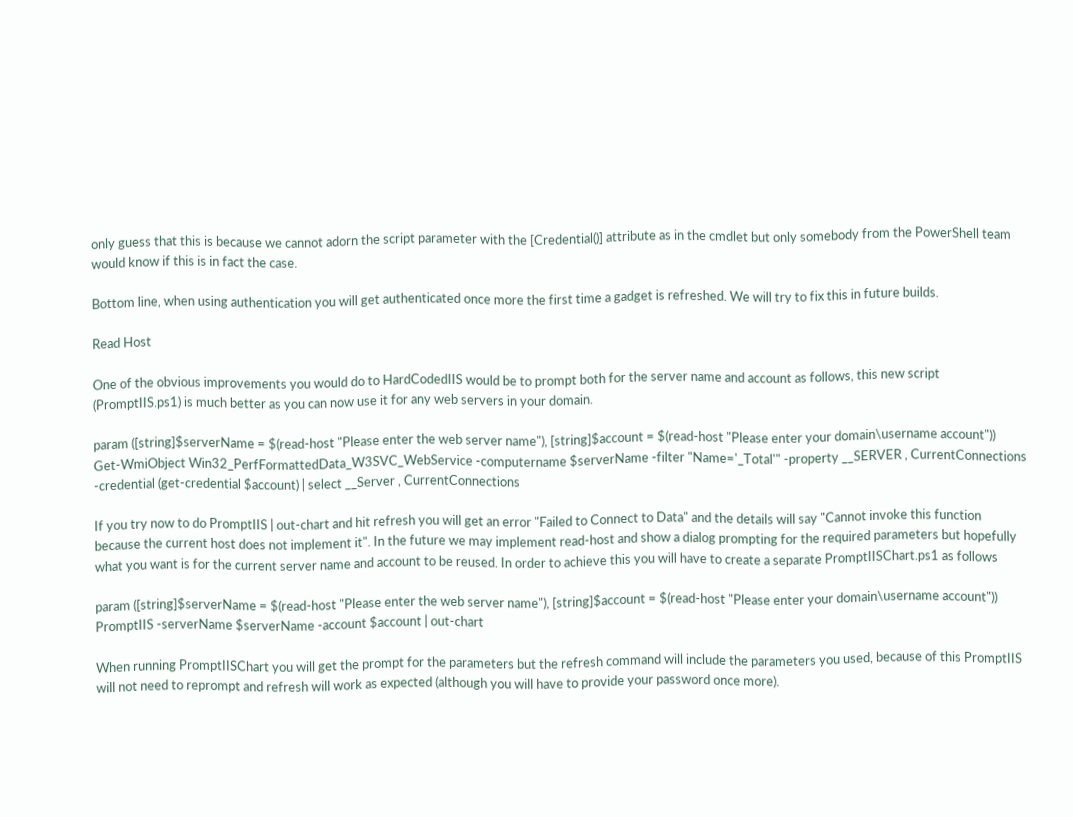only guess that this is because we cannot adorn the script parameter with the [Credential()] attribute as in the cmdlet but only somebody from the PowerShell team would know if this is in fact the case.

Bottom line, when using authentication you will get authenticated once more the first time a gadget is refreshed. We will try to fix this in future builds.

Read Host

One of the obvious improvements you would do to HardCodedIIS would be to prompt both for the server name and account as follows, this new script (PromptIIS.ps1) is much better as you can now use it for any web servers in your domain.

param ([string]$serverName = $(read-host "Please enter the web server name"), [string]$account = $(read-host "Please enter your domain\username account"))
Get-WmiObject Win32_PerfFormattedData_W3SVC_WebService -computername $serverName -filter "Name='_Total'" -property __SERVER , CurrentConnections -credential (get-credential $account) | select __Server , CurrentConnections

If you try now to do PromptIIS | out-chart and hit refresh you will get an error "Failed to Connect to Data" and the details will say "Cannot invoke this function because the current host does not implement it". In the future we may implement read-host and show a dialog prompting for the required parameters but hopefully what you want is for the current server name and account to be reused. In order to achieve this you will have to create a separate PromptIISChart.ps1 as follows

param ([string]$serverName = $(read-host "Please enter the web server name"), [string]$account = $(read-host "Please enter your domain\username account"))
PromptIIS -serverName $serverName -account $account | out-chart

When running PromptIISChart you will get the prompt for the parameters but the refresh command will include the parameters you used, because of this PromptIIS will not need to reprompt and refresh will work as expected (although you will have to provide your password once more).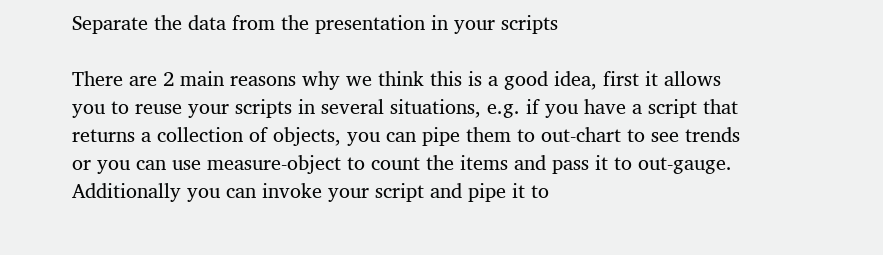Separate the data from the presentation in your scripts

There are 2 main reasons why we think this is a good idea, first it allows you to reuse your scripts in several situations, e.g. if you have a script that returns a collection of objects, you can pipe them to out-chart to see trends or you can use measure-object to count the items and pass it to out-gauge. Additionally you can invoke your script and pipe it to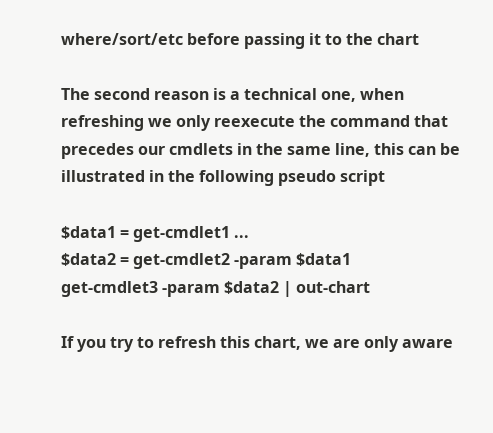where/sort/etc before passing it to the chart

The second reason is a technical one, when refreshing we only reexecute the command that precedes our cmdlets in the same line, this can be illustrated in the following pseudo script

$data1 = get-cmdlet1 ...
$data2 = get-cmdlet2 -param $data1
get-cmdlet3 -param $data2 | out-chart

If you try to refresh this chart, we are only aware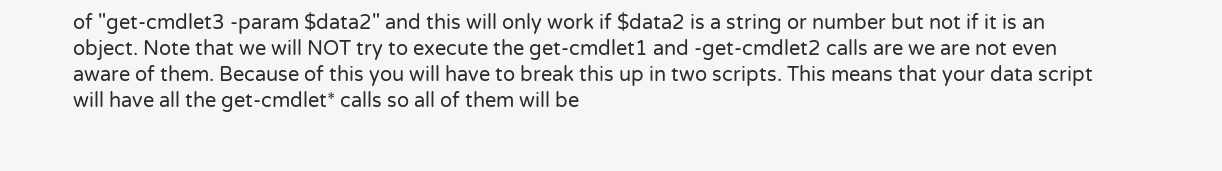of "get-cmdlet3 -param $data2" and this will only work if $data2 is a string or number but not if it is an object. Note that we will NOT try to execute the get-cmdlet1 and -get-cmdlet2 calls are we are not even aware of them. Because of this you will have to break this up in two scripts. This means that your data script will have all the get-cmdlet* calls so all of them will be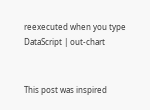reexecuted when you type DataScript | out-chart


This post was inspired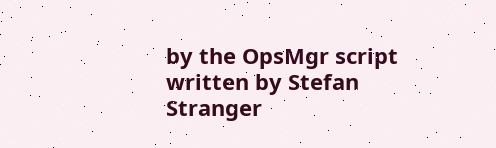by the OpsMgr script written by Stefan Stranger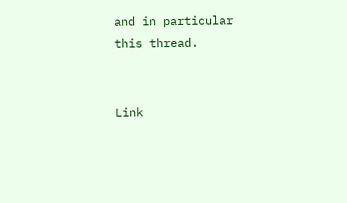and in particular this thread.


Link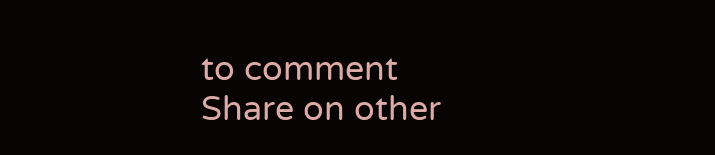to comment
Share on other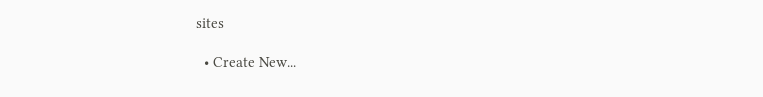sites

  • Create New...